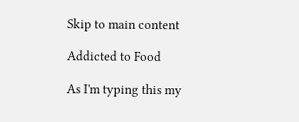Skip to main content

Addicted to Food

As I'm typing this my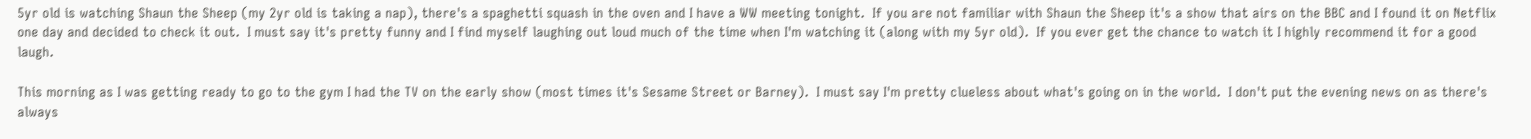5yr old is watching Shaun the Sheep (my 2yr old is taking a nap), there's a spaghetti squash in the oven and I have a WW meeting tonight.  If you are not familiar with Shaun the Sheep it's a show that airs on the BBC and I found it on Netflix one day and decided to check it out.  I must say it's pretty funny and I find myself laughing out loud much of the time when I'm watching it (along with my 5yr old).  If you ever get the chance to watch it I highly recommend it for a good laugh.

This morning as I was getting ready to go to the gym I had the TV on the early show (most times it's Sesame Street or Barney).  I must say I'm pretty clueless about what's going on in the world.  I don't put the evening news on as there's always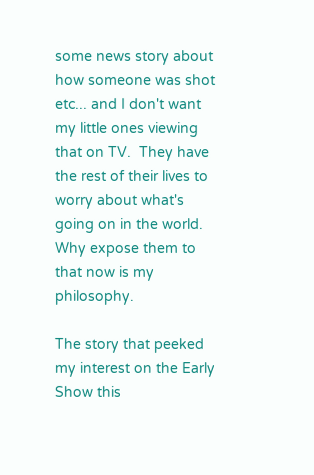some news story about how someone was shot etc... and I don't want my little ones viewing that on TV.  They have the rest of their lives to worry about what's going on in the world. Why expose them to that now is my philosophy.

The story that peeked my interest on the Early Show this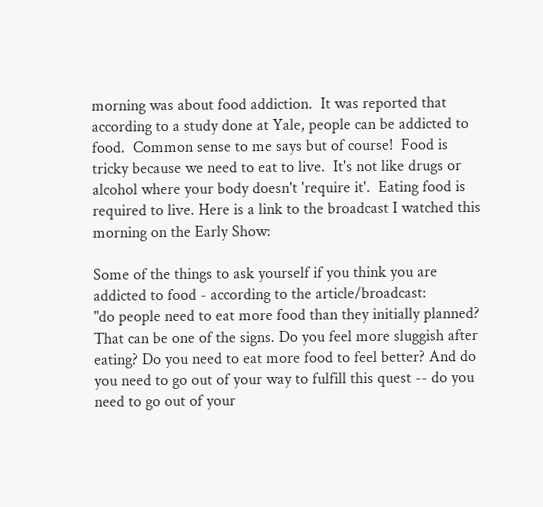morning was about food addiction.  It was reported that according to a study done at Yale, people can be addicted to food.  Common sense to me says but of course!  Food is tricky because we need to eat to live.  It's not like drugs or alcohol where your body doesn't 'require it'.  Eating food is required to live. Here is a link to the broadcast I watched this morning on the Early Show:

Some of the things to ask yourself if you think you are addicted to food - according to the article/broadcast:
"do people need to eat more food than they initially planned? That can be one of the signs. Do you feel more sluggish after eating? Do you need to eat more food to feel better? And do you need to go out of your way to fulfill this quest -- do you need to go out of your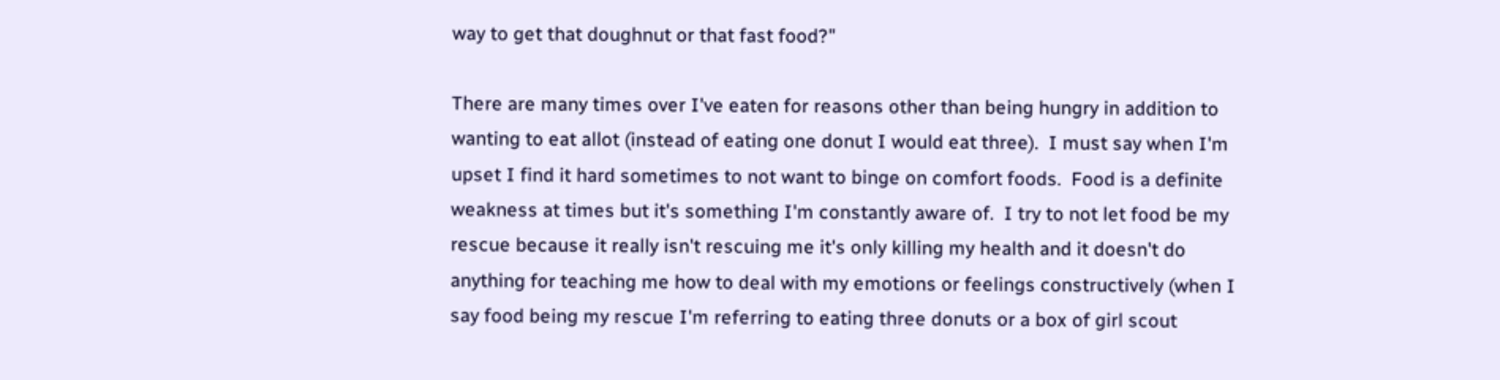way to get that doughnut or that fast food?"

There are many times over I've eaten for reasons other than being hungry in addition to wanting to eat allot (instead of eating one donut I would eat three).  I must say when I'm upset I find it hard sometimes to not want to binge on comfort foods.  Food is a definite weakness at times but it's something I'm constantly aware of.  I try to not let food be my rescue because it really isn't rescuing me it's only killing my health and it doesn't do anything for teaching me how to deal with my emotions or feelings constructively (when I say food being my rescue I'm referring to eating three donuts or a box of girl scout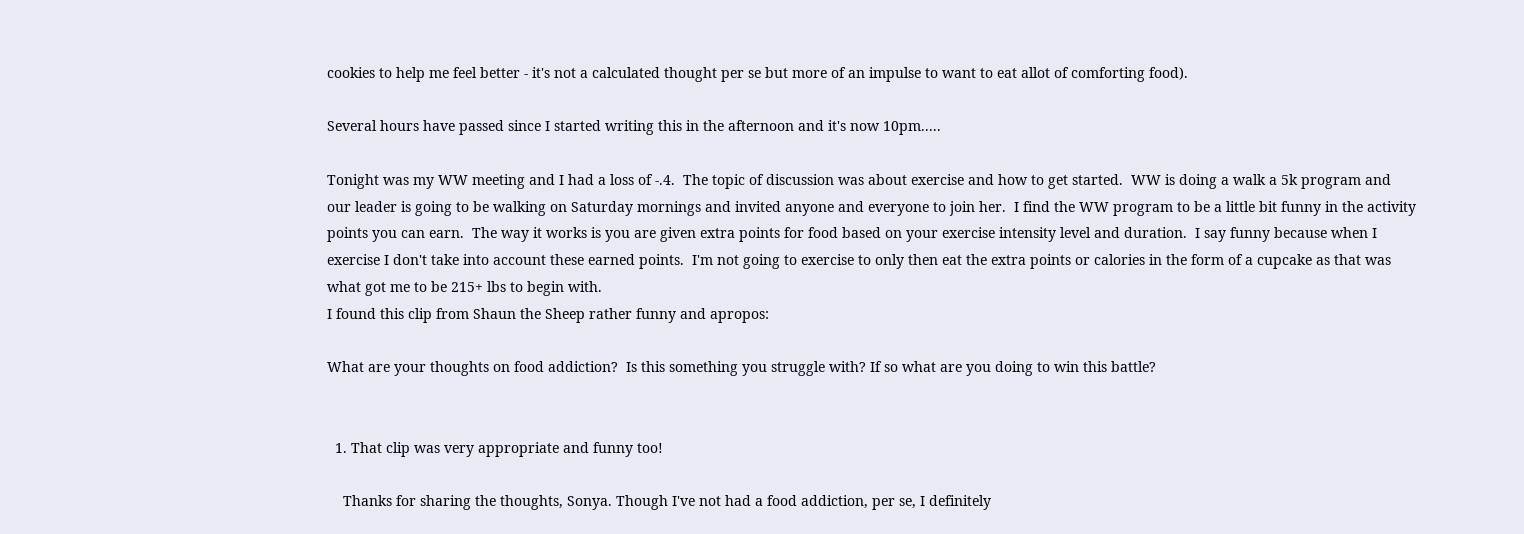cookies to help me feel better - it's not a calculated thought per se but more of an impulse to want to eat allot of comforting food).

Several hours have passed since I started writing this in the afternoon and it's now 10pm.....

Tonight was my WW meeting and I had a loss of -.4.  The topic of discussion was about exercise and how to get started.  WW is doing a walk a 5k program and our leader is going to be walking on Saturday mornings and invited anyone and everyone to join her.  I find the WW program to be a little bit funny in the activity points you can earn.  The way it works is you are given extra points for food based on your exercise intensity level and duration.  I say funny because when I exercise I don't take into account these earned points.  I'm not going to exercise to only then eat the extra points or calories in the form of a cupcake as that was what got me to be 215+ lbs to begin with.
I found this clip from Shaun the Sheep rather funny and apropos:

What are your thoughts on food addiction?  Is this something you struggle with? If so what are you doing to win this battle?


  1. That clip was very appropriate and funny too!

    Thanks for sharing the thoughts, Sonya. Though I've not had a food addiction, per se, I definitely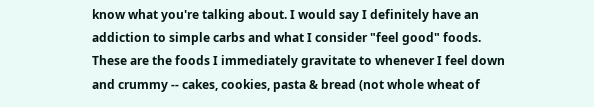know what you're talking about. I would say I definitely have an addiction to simple carbs and what I consider "feel good" foods. These are the foods I immediately gravitate to whenever I feel down and crummy -- cakes, cookies, pasta & bread (not whole wheat of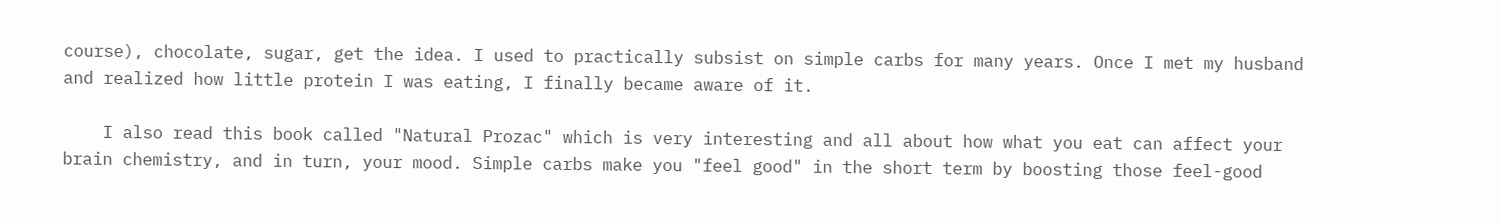course), chocolate, sugar, get the idea. I used to practically subsist on simple carbs for many years. Once I met my husband and realized how little protein I was eating, I finally became aware of it.

    I also read this book called "Natural Prozac" which is very interesting and all about how what you eat can affect your brain chemistry, and in turn, your mood. Simple carbs make you "feel good" in the short term by boosting those feel-good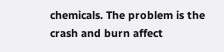chemicals. The problem is the crash and burn affect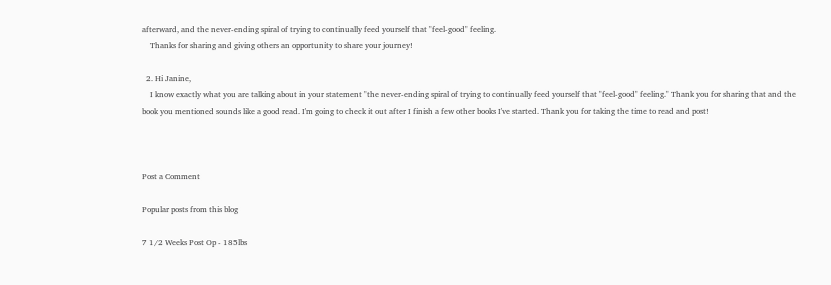afterward, and the never-ending spiral of trying to continually feed yourself that "feel-good" feeling.
    Thanks for sharing and giving others an opportunity to share your journey!

  2. Hi Janine,
    I know exactly what you are talking about in your statement "the never-ending spiral of trying to continually feed yourself that "feel-good" feeling." Thank you for sharing that and the book you mentioned sounds like a good read. I'm going to check it out after I finish a few other books I've started. Thank you for taking the time to read and post!



Post a Comment

Popular posts from this blog

7 1/2 Weeks Post Op - 185lbs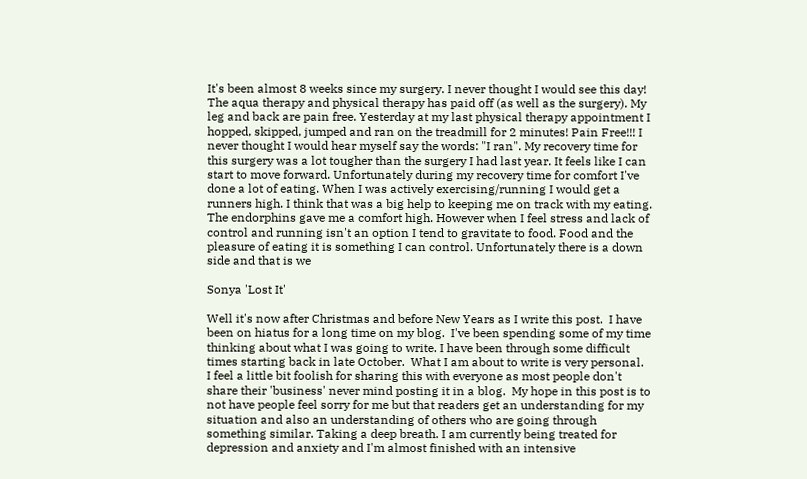It's been almost 8 weeks since my surgery. I never thought I would see this day! The aqua therapy and physical therapy has paid off (as well as the surgery). My leg and back are pain free. Yesterday at my last physical therapy appointment I hopped, skipped, jumped and ran on the treadmill for 2 minutes! Pain Free!!! I never thought I would hear myself say the words: "I ran". My recovery time for this surgery was a lot tougher than the surgery I had last year. It feels like I can start to move forward. Unfortunately during my recovery time for comfort I've done a lot of eating. When I was actively exercising/running I would get a runners high. I think that was a big help to keeping me on track with my eating. The endorphins gave me a comfort high. However when I feel stress and lack of control and running isn't an option I tend to gravitate to food. Food and the pleasure of eating it is something I can control. Unfortunately there is a down side and that is we

Sonya 'Lost It'

Well it's now after Christmas and before New Years as I write this post.  I have been on hiatus for a long time on my blog.  I've been spending some of my time thinking about what I was going to write. I have been through some difficult times starting back in late October.  What I am about to write is very personal.   I feel a little bit foolish for sharing this with everyone as most people don't share their 'business' never mind posting it in a blog.  My hope in this post is to not have people feel sorry for me but that readers get an understanding for my situation and also an understanding of others who are going through something similar. Taking a deep breath. I am currently being treated for depression and anxiety and I'm almost finished with an intensive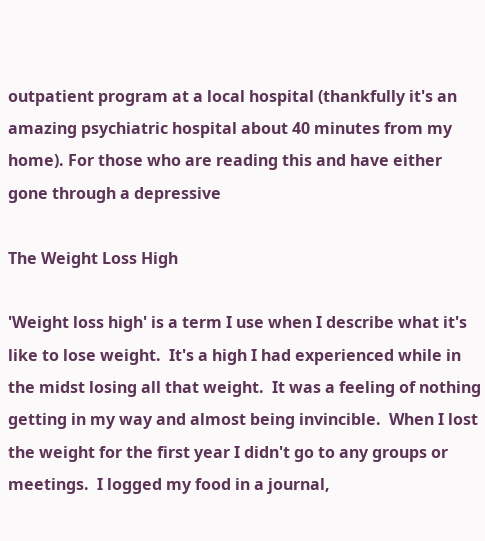outpatient program at a local hospital (thankfully it's an amazing psychiatric hospital about 40 minutes from my home). For those who are reading this and have either gone through a depressive

The Weight Loss High

'Weight loss high' is a term I use when I describe what it's like to lose weight.  It's a high I had experienced while in the midst losing all that weight.  It was a feeling of nothing getting in my way and almost being invincible.  When I lost the weight for the first year I didn't go to any groups or meetings.  I logged my food in a journal,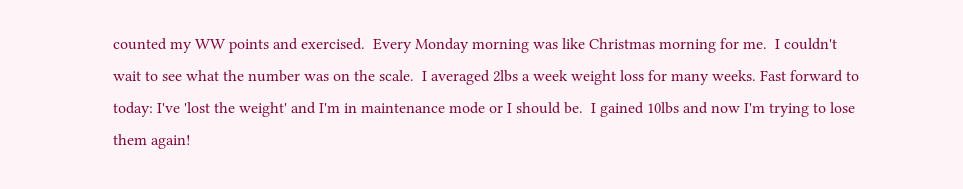counted my WW points and exercised.  Every Monday morning was like Christmas morning for me.  I couldn't wait to see what the number was on the scale.  I averaged 2lbs a week weight loss for many weeks. Fast forward to today: I've 'lost the weight' and I'm in maintenance mode or I should be.  I gained 10lbs and now I'm trying to lose them again!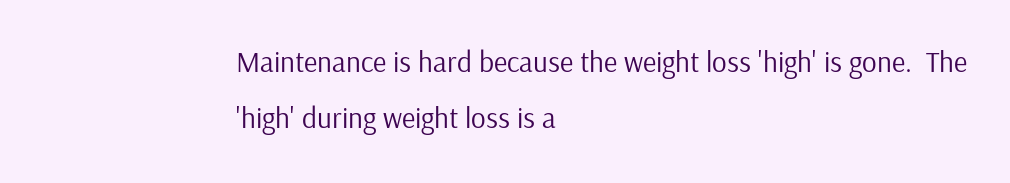Maintenance is hard because the weight loss 'high' is gone.  The 'high' during weight loss is a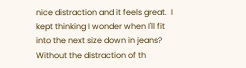nice distraction and it feels great.  I kept thinking I wonder when I'll fit into the next size down in jeans? Without the distraction of th